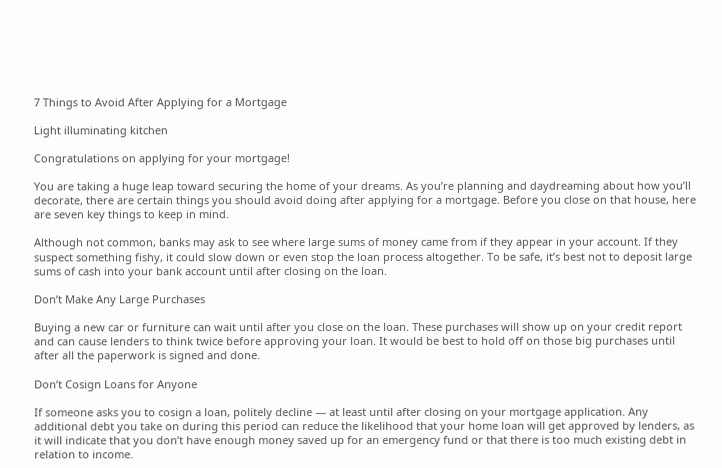7 Things to Avoid After Applying for a Mortgage

Light illuminating kitchen

Congratulations on applying for your mortgage!

You are taking a huge leap toward securing the home of your dreams. As you’re planning and daydreaming about how you’ll decorate, there are certain things you should avoid doing after applying for a mortgage. Before you close on that house, here are seven key things to keep in mind.

Although not common, banks may ask to see where large sums of money came from if they appear in your account. If they suspect something fishy, it could slow down or even stop the loan process altogether. To be safe, it’s best not to deposit large sums of cash into your bank account until after closing on the loan.

Don’t Make Any Large Purchases

Buying a new car or furniture can wait until after you close on the loan. These purchases will show up on your credit report and can cause lenders to think twice before approving your loan. It would be best to hold off on those big purchases until after all the paperwork is signed and done.

Don’t Cosign Loans for Anyone

If someone asks you to cosign a loan, politely decline — at least until after closing on your mortgage application. Any additional debt you take on during this period can reduce the likelihood that your home loan will get approved by lenders, as it will indicate that you don’t have enough money saved up for an emergency fund or that there is too much existing debt in relation to income.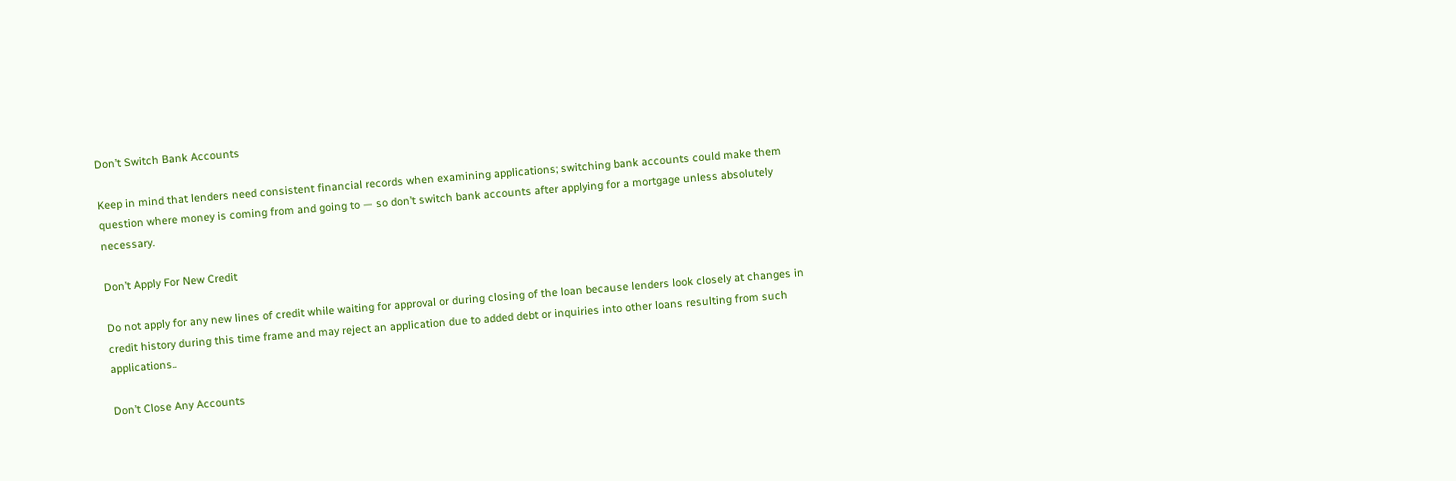Don’t Switch Bank Accounts

Keep in mind that lenders need consistent financial records when examining applications; switching bank accounts could make them question where money is coming from and going to — so don’t switch bank accounts after applying for a mortgage unless absolutely necessary.

Don’t Apply For New Credit

Do not apply for any new lines of credit while waiting for approval or during closing of the loan because lenders look closely at changes in credit history during this time frame and may reject an application due to added debt or inquiries into other loans resulting from such applications..

Don’t Close Any Accounts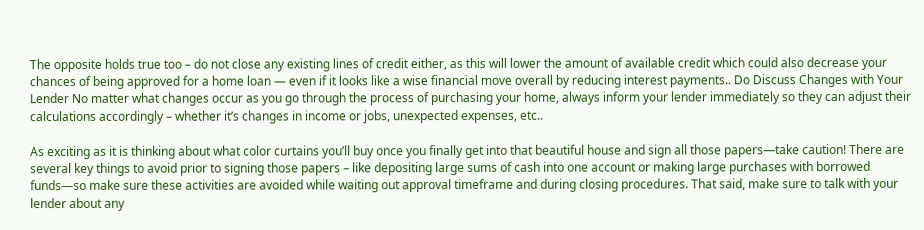The opposite holds true too – do not close any existing lines of credit either, as this will lower the amount of available credit which could also decrease your chances of being approved for a home loan — even if it looks like a wise financial move overall by reducing interest payments.. Do Discuss Changes with Your Lender No matter what changes occur as you go through the process of purchasing your home, always inform your lender immediately so they can adjust their calculations accordingly – whether it’s changes in income or jobs, unexpected expenses, etc..

As exciting as it is thinking about what color curtains you’ll buy once you finally get into that beautiful house and sign all those papers—take caution! There are several key things to avoid prior to signing those papers – like depositing large sums of cash into one account or making large purchases with borrowed funds—so make sure these activities are avoided while waiting out approval timeframe and during closing procedures. That said, make sure to talk with your lender about any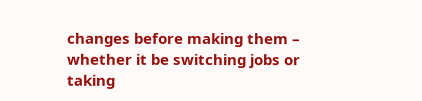changes before making them – whether it be switching jobs or taking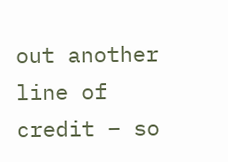out another line of credit – so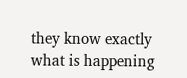they know exactly what is happening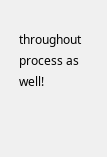throughout process as well!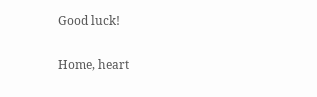Good luck!

Home, heart